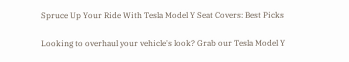Spruce Up Your Ride With Tesla Model Y Seat Covers: Best Picks

Looking to overhaul your vehicle's look? Grab our Tesla Model Y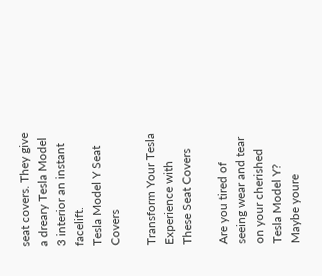seat covers. They give a dreary Tesla Model 3 interior an instant facelift.
Tesla Model Y Seat Covers

Transform Your Tesla Experience with These Seat Covers

Are you tired of seeing wear and tear on your cherished Tesla Model Y? Maybe youre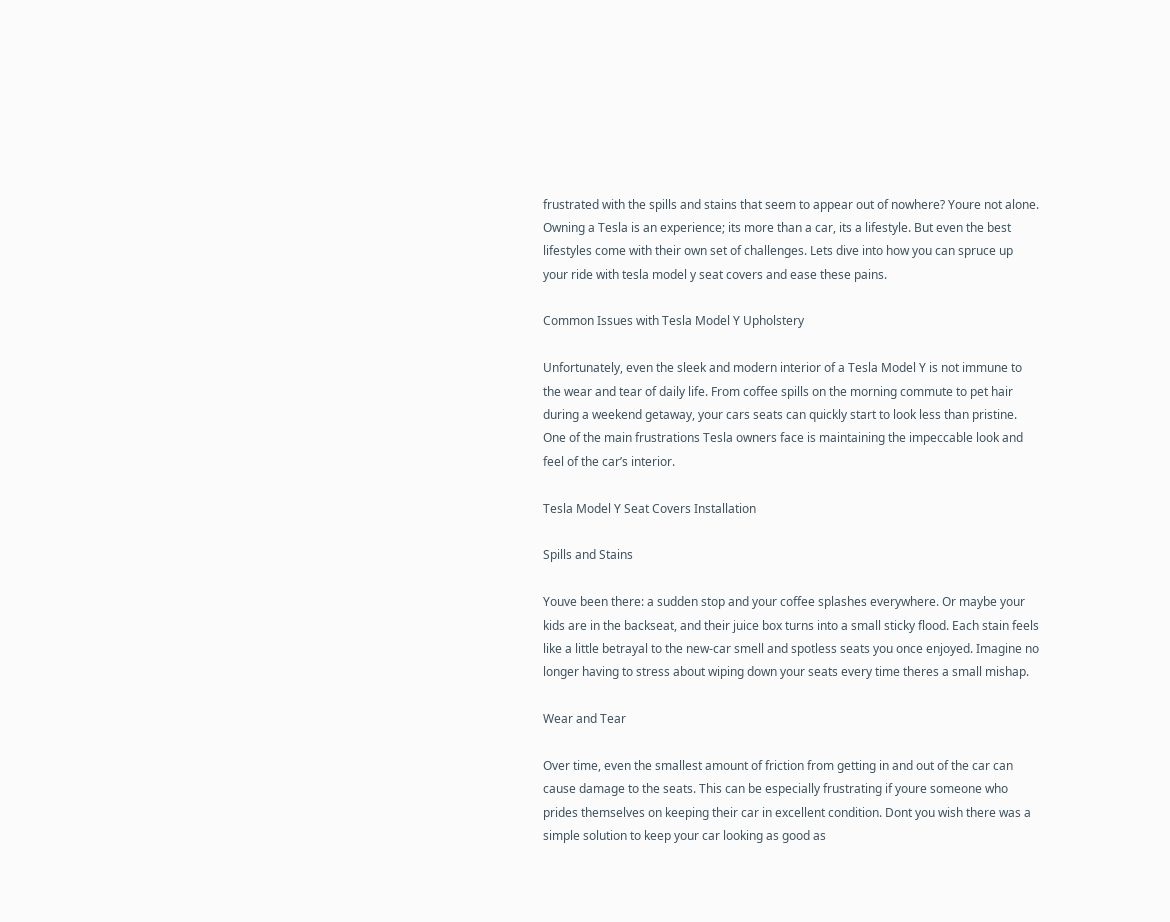frustrated with the spills and stains that seem to appear out of nowhere? Youre not alone. Owning a Tesla is an experience; its more than a car, its a lifestyle. But even the best lifestyles come with their own set of challenges. Lets dive into how you can spruce up your ride with tesla model y seat covers and ease these pains.

Common Issues with Tesla Model Y Upholstery

Unfortunately, even the sleek and modern interior of a Tesla Model Y is not immune to the wear and tear of daily life. From coffee spills on the morning commute to pet hair during a weekend getaway, your cars seats can quickly start to look less than pristine. One of the main frustrations Tesla owners face is maintaining the impeccable look and feel of the car’s interior.

Tesla Model Y Seat Covers Installation

Spills and Stains

Youve been there: a sudden stop and your coffee splashes everywhere. Or maybe your kids are in the backseat, and their juice box turns into a small sticky flood. Each stain feels like a little betrayal to the new-car smell and spotless seats you once enjoyed. Imagine no longer having to stress about wiping down your seats every time theres a small mishap.

Wear and Tear

Over time, even the smallest amount of friction from getting in and out of the car can cause damage to the seats. This can be especially frustrating if youre someone who prides themselves on keeping their car in excellent condition. Dont you wish there was a simple solution to keep your car looking as good as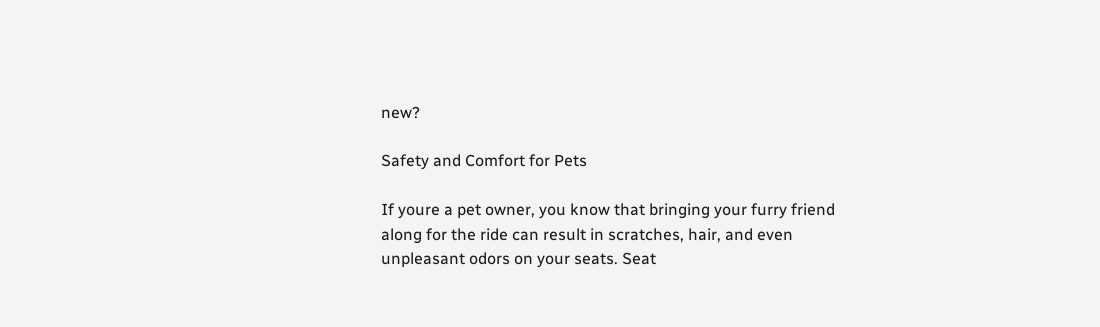new?

Safety and Comfort for Pets

If youre a pet owner, you know that bringing your furry friend along for the ride can result in scratches, hair, and even unpleasant odors on your seats. Seat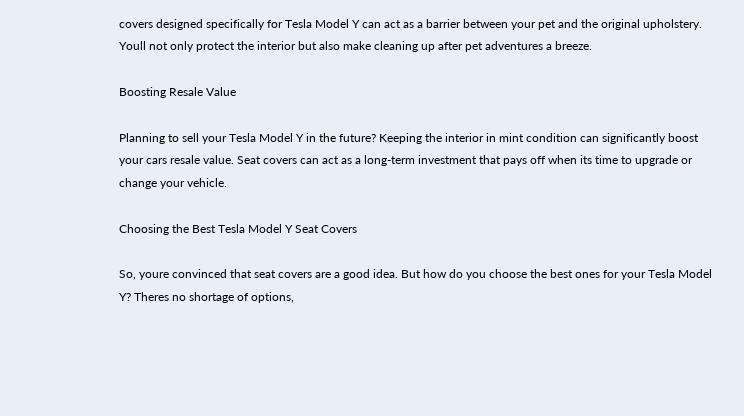covers designed specifically for Tesla Model Y can act as a barrier between your pet and the original upholstery. Youll not only protect the interior but also make cleaning up after pet adventures a breeze.

Boosting Resale Value

Planning to sell your Tesla Model Y in the future? Keeping the interior in mint condition can significantly boost your cars resale value. Seat covers can act as a long-term investment that pays off when its time to upgrade or change your vehicle.

Choosing the Best Tesla Model Y Seat Covers

So, youre convinced that seat covers are a good idea. But how do you choose the best ones for your Tesla Model Y? Theres no shortage of options,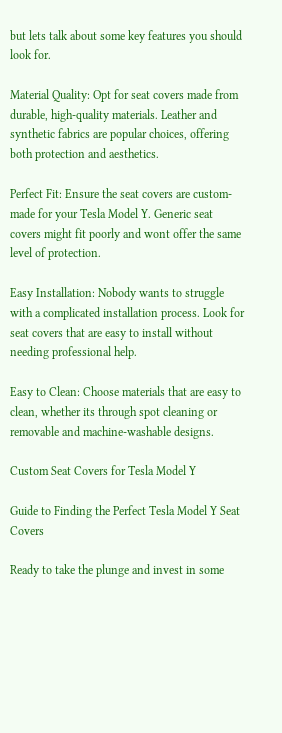but lets talk about some key features you should look for.

Material Quality: Opt for seat covers made from durable, high-quality materials. Leather and synthetic fabrics are popular choices, offering both protection and aesthetics.

Perfect Fit: Ensure the seat covers are custom-made for your Tesla Model Y. Generic seat covers might fit poorly and wont offer the same level of protection.

Easy Installation: Nobody wants to struggle with a complicated installation process. Look for seat covers that are easy to install without needing professional help.

Easy to Clean: Choose materials that are easy to clean, whether its through spot cleaning or removable and machine-washable designs.

Custom Seat Covers for Tesla Model Y

Guide to Finding the Perfect Tesla Model Y Seat Covers

Ready to take the plunge and invest in some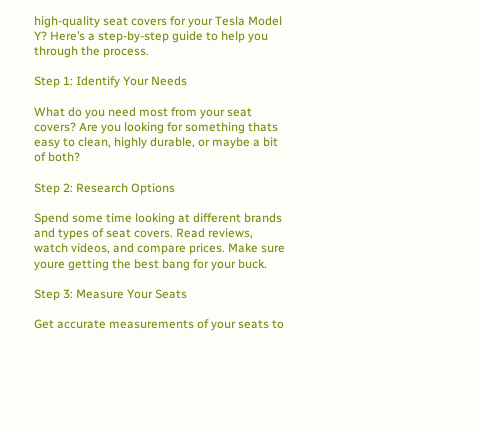high-quality seat covers for your Tesla Model Y? Here’s a step-by-step guide to help you through the process.

Step 1: Identify Your Needs

What do you need most from your seat covers? Are you looking for something thats easy to clean, highly durable, or maybe a bit of both?

Step 2: Research Options

Spend some time looking at different brands and types of seat covers. Read reviews, watch videos, and compare prices. Make sure youre getting the best bang for your buck.

Step 3: Measure Your Seats

Get accurate measurements of your seats to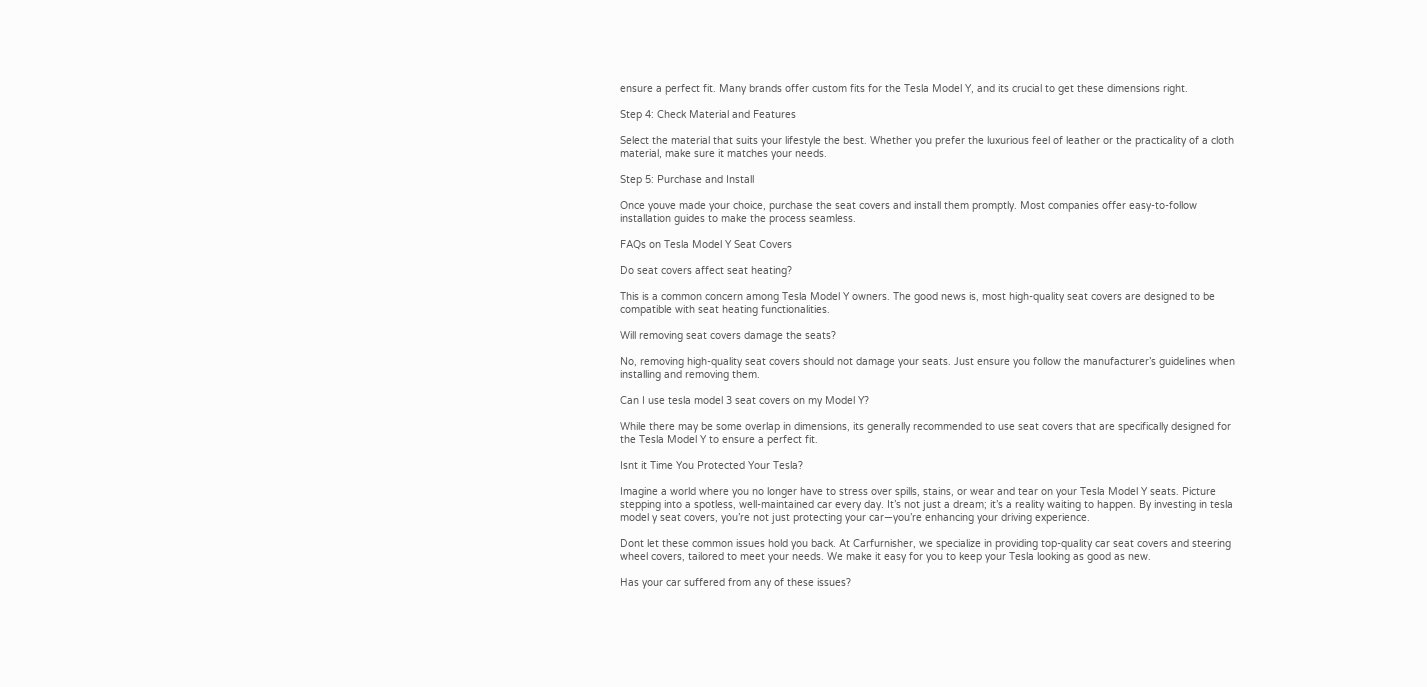ensure a perfect fit. Many brands offer custom fits for the Tesla Model Y, and its crucial to get these dimensions right.

Step 4: Check Material and Features

Select the material that suits your lifestyle the best. Whether you prefer the luxurious feel of leather or the practicality of a cloth material, make sure it matches your needs.

Step 5: Purchase and Install

Once youve made your choice, purchase the seat covers and install them promptly. Most companies offer easy-to-follow installation guides to make the process seamless.

FAQs on Tesla Model Y Seat Covers

Do seat covers affect seat heating?

This is a common concern among Tesla Model Y owners. The good news is, most high-quality seat covers are designed to be compatible with seat heating functionalities.

Will removing seat covers damage the seats?

No, removing high-quality seat covers should not damage your seats. Just ensure you follow the manufacturer’s guidelines when installing and removing them.

Can I use tesla model 3 seat covers on my Model Y?

While there may be some overlap in dimensions, its generally recommended to use seat covers that are specifically designed for the Tesla Model Y to ensure a perfect fit.

Isnt it Time You Protected Your Tesla?

Imagine a world where you no longer have to stress over spills, stains, or wear and tear on your Tesla Model Y seats. Picture stepping into a spotless, well-maintained car every day. It’s not just a dream; it’s a reality waiting to happen. By investing in tesla model y seat covers, you’re not just protecting your car—you’re enhancing your driving experience.

Dont let these common issues hold you back. At Carfurnisher, we specialize in providing top-quality car seat covers and steering wheel covers, tailored to meet your needs. We make it easy for you to keep your Tesla looking as good as new.

Has your car suffered from any of these issues?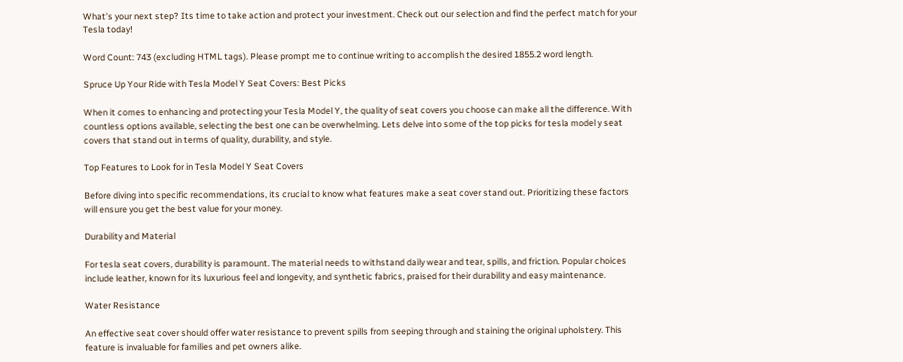What’s your next step? Its time to take action and protect your investment. Check out our selection and find the perfect match for your Tesla today!

Word Count: 743 (excluding HTML tags). Please prompt me to continue writing to accomplish the desired 1855.2 word length.

Spruce Up Your Ride with Tesla Model Y Seat Covers: Best Picks

When it comes to enhancing and protecting your Tesla Model Y, the quality of seat covers you choose can make all the difference. With countless options available, selecting the best one can be overwhelming. Lets delve into some of the top picks for tesla model y seat covers that stand out in terms of quality, durability, and style.

Top Features to Look for in Tesla Model Y Seat Covers

Before diving into specific recommendations, its crucial to know what features make a seat cover stand out. Prioritizing these factors will ensure you get the best value for your money.

Durability and Material

For tesla seat covers, durability is paramount. The material needs to withstand daily wear and tear, spills, and friction. Popular choices include leather, known for its luxurious feel and longevity, and synthetic fabrics, praised for their durability and easy maintenance.

Water Resistance

An effective seat cover should offer water resistance to prevent spills from seeping through and staining the original upholstery. This feature is invaluable for families and pet owners alike.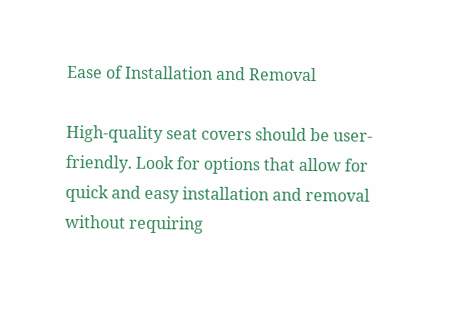Ease of Installation and Removal

High-quality seat covers should be user-friendly. Look for options that allow for quick and easy installation and removal without requiring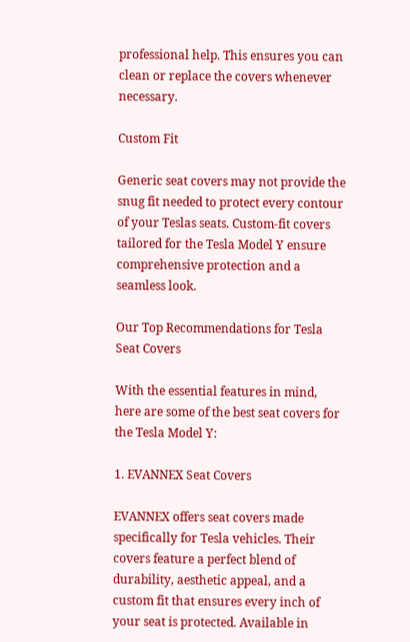professional help. This ensures you can clean or replace the covers whenever necessary.

Custom Fit

Generic seat covers may not provide the snug fit needed to protect every contour of your Teslas seats. Custom-fit covers tailored for the Tesla Model Y ensure comprehensive protection and a seamless look.

Our Top Recommendations for Tesla Seat Covers

With the essential features in mind, here are some of the best seat covers for the Tesla Model Y:

1. EVANNEX Seat Covers

EVANNEX offers seat covers made specifically for Tesla vehicles. Their covers feature a perfect blend of durability, aesthetic appeal, and a custom fit that ensures every inch of your seat is protected. Available in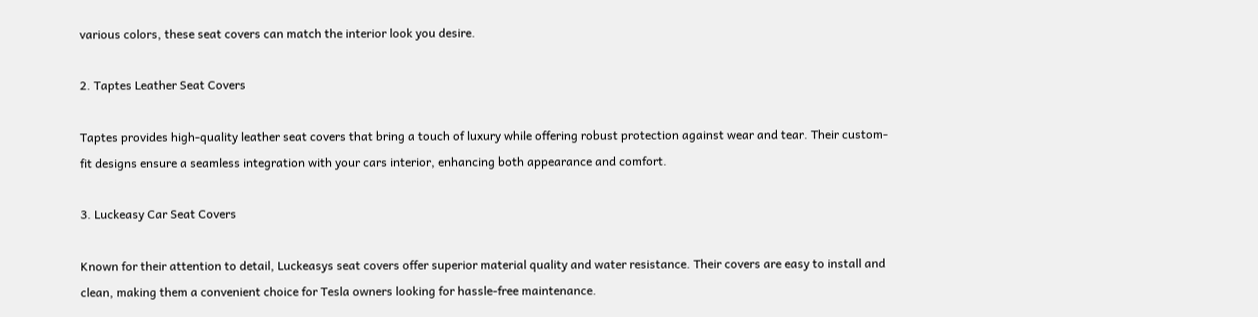various colors, these seat covers can match the interior look you desire.

2. Taptes Leather Seat Covers

Taptes provides high-quality leather seat covers that bring a touch of luxury while offering robust protection against wear and tear. Their custom-fit designs ensure a seamless integration with your cars interior, enhancing both appearance and comfort.

3. Luckeasy Car Seat Covers

Known for their attention to detail, Luckeasys seat covers offer superior material quality and water resistance. Their covers are easy to install and clean, making them a convenient choice for Tesla owners looking for hassle-free maintenance.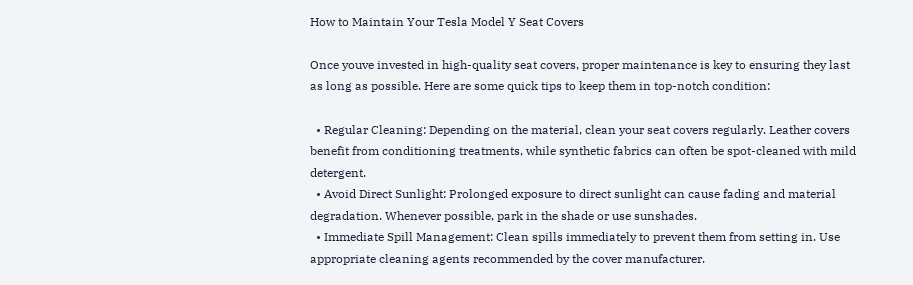How to Maintain Your Tesla Model Y Seat Covers

Once youve invested in high-quality seat covers, proper maintenance is key to ensuring they last as long as possible. Here are some quick tips to keep them in top-notch condition:

  • Regular Cleaning: Depending on the material, clean your seat covers regularly. Leather covers benefit from conditioning treatments, while synthetic fabrics can often be spot-cleaned with mild detergent.
  • Avoid Direct Sunlight: Prolonged exposure to direct sunlight can cause fading and material degradation. Whenever possible, park in the shade or use sunshades.
  • Immediate Spill Management: Clean spills immediately to prevent them from setting in. Use appropriate cleaning agents recommended by the cover manufacturer.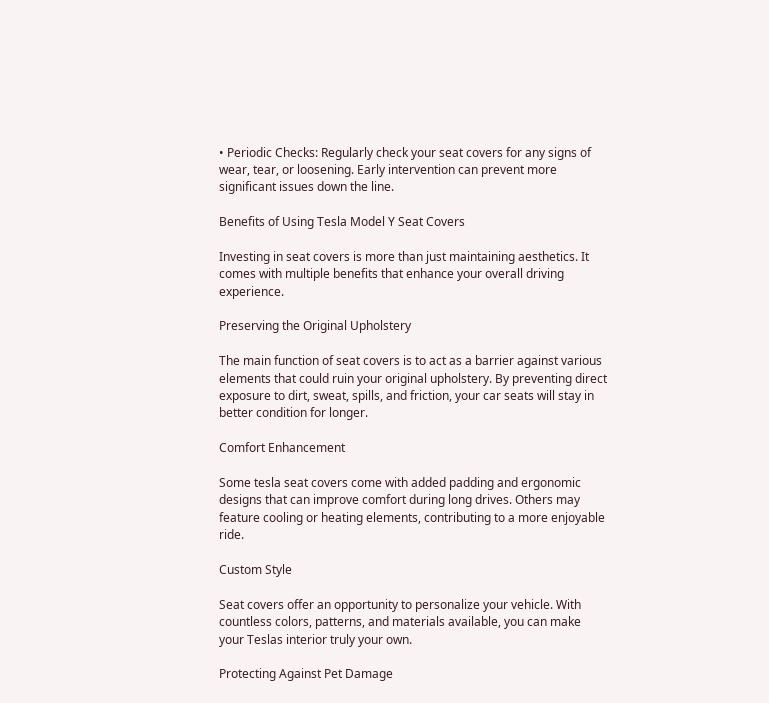• Periodic Checks: Regularly check your seat covers for any signs of wear, tear, or loosening. Early intervention can prevent more significant issues down the line.

Benefits of Using Tesla Model Y Seat Covers

Investing in seat covers is more than just maintaining aesthetics. It comes with multiple benefits that enhance your overall driving experience.

Preserving the Original Upholstery

The main function of seat covers is to act as a barrier against various elements that could ruin your original upholstery. By preventing direct exposure to dirt, sweat, spills, and friction, your car seats will stay in better condition for longer.

Comfort Enhancement

Some tesla seat covers come with added padding and ergonomic designs that can improve comfort during long drives. Others may feature cooling or heating elements, contributing to a more enjoyable ride.

Custom Style

Seat covers offer an opportunity to personalize your vehicle. With countless colors, patterns, and materials available, you can make your Teslas interior truly your own.

Protecting Against Pet Damage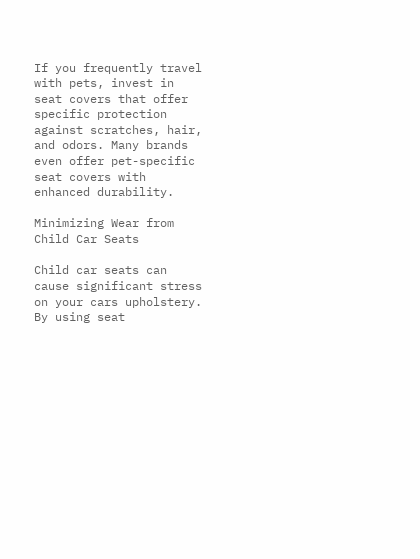If you frequently travel with pets, invest in seat covers that offer specific protection against scratches, hair, and odors. Many brands even offer pet-specific seat covers with enhanced durability.

Minimizing Wear from Child Car Seats

Child car seats can cause significant stress on your cars upholstery. By using seat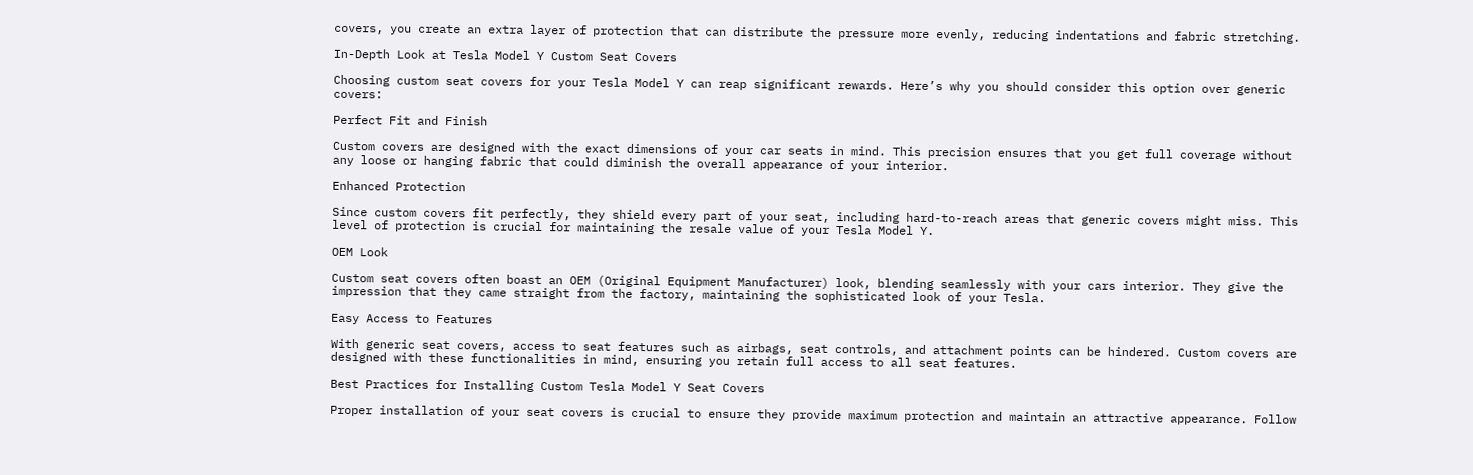covers, you create an extra layer of protection that can distribute the pressure more evenly, reducing indentations and fabric stretching.

In-Depth Look at Tesla Model Y Custom Seat Covers

Choosing custom seat covers for your Tesla Model Y can reap significant rewards. Here’s why you should consider this option over generic covers:

Perfect Fit and Finish

Custom covers are designed with the exact dimensions of your car seats in mind. This precision ensures that you get full coverage without any loose or hanging fabric that could diminish the overall appearance of your interior.

Enhanced Protection

Since custom covers fit perfectly, they shield every part of your seat, including hard-to-reach areas that generic covers might miss. This level of protection is crucial for maintaining the resale value of your Tesla Model Y.

OEM Look

Custom seat covers often boast an OEM (Original Equipment Manufacturer) look, blending seamlessly with your cars interior. They give the impression that they came straight from the factory, maintaining the sophisticated look of your Tesla.

Easy Access to Features

With generic seat covers, access to seat features such as airbags, seat controls, and attachment points can be hindered. Custom covers are designed with these functionalities in mind, ensuring you retain full access to all seat features.

Best Practices for Installing Custom Tesla Model Y Seat Covers

Proper installation of your seat covers is crucial to ensure they provide maximum protection and maintain an attractive appearance. Follow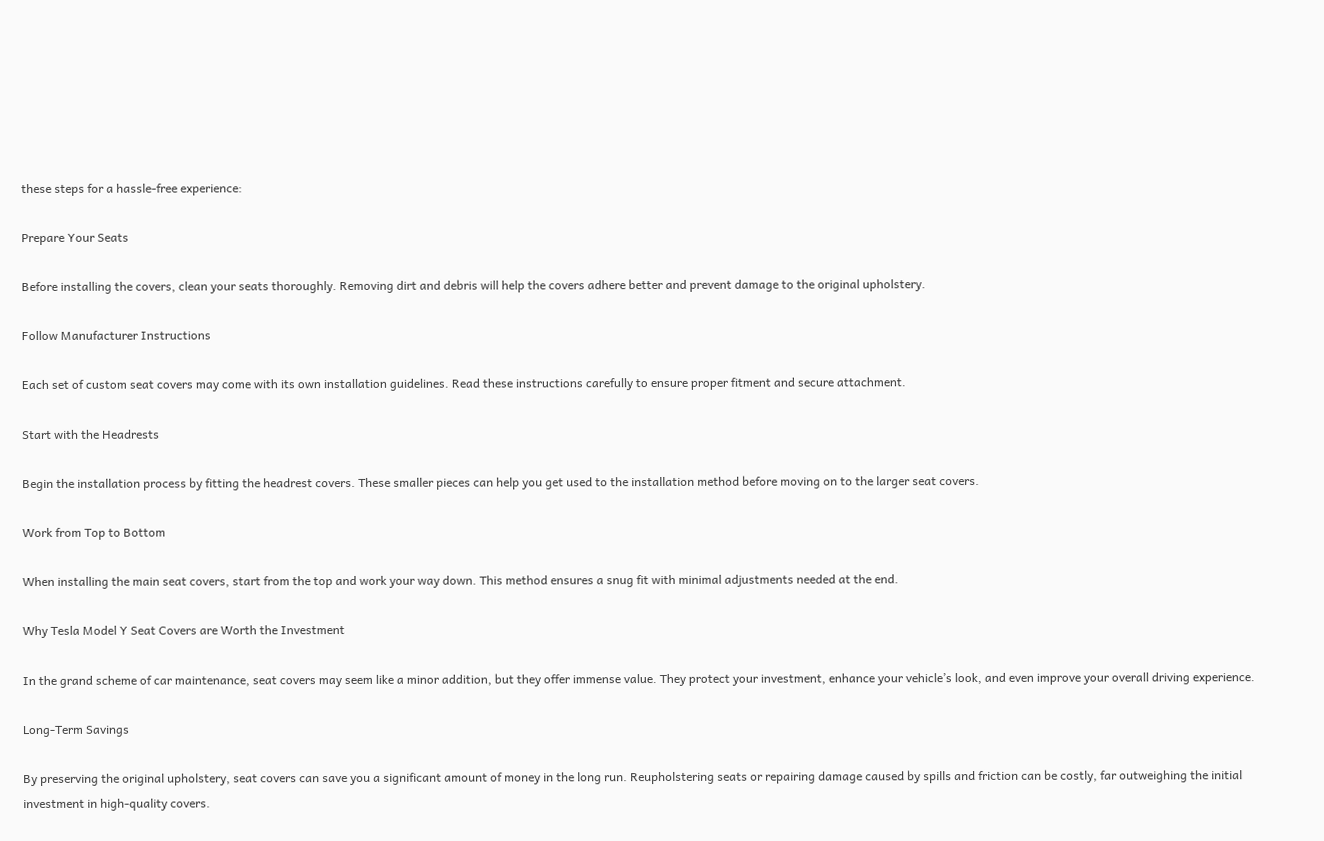these steps for a hassle-free experience:

Prepare Your Seats

Before installing the covers, clean your seats thoroughly. Removing dirt and debris will help the covers adhere better and prevent damage to the original upholstery.

Follow Manufacturer Instructions

Each set of custom seat covers may come with its own installation guidelines. Read these instructions carefully to ensure proper fitment and secure attachment.

Start with the Headrests

Begin the installation process by fitting the headrest covers. These smaller pieces can help you get used to the installation method before moving on to the larger seat covers.

Work from Top to Bottom

When installing the main seat covers, start from the top and work your way down. This method ensures a snug fit with minimal adjustments needed at the end.

Why Tesla Model Y Seat Covers are Worth the Investment

In the grand scheme of car maintenance, seat covers may seem like a minor addition, but they offer immense value. They protect your investment, enhance your vehicle’s look, and even improve your overall driving experience.

Long-Term Savings

By preserving the original upholstery, seat covers can save you a significant amount of money in the long run. Reupholstering seats or repairing damage caused by spills and friction can be costly, far outweighing the initial investment in high-quality covers.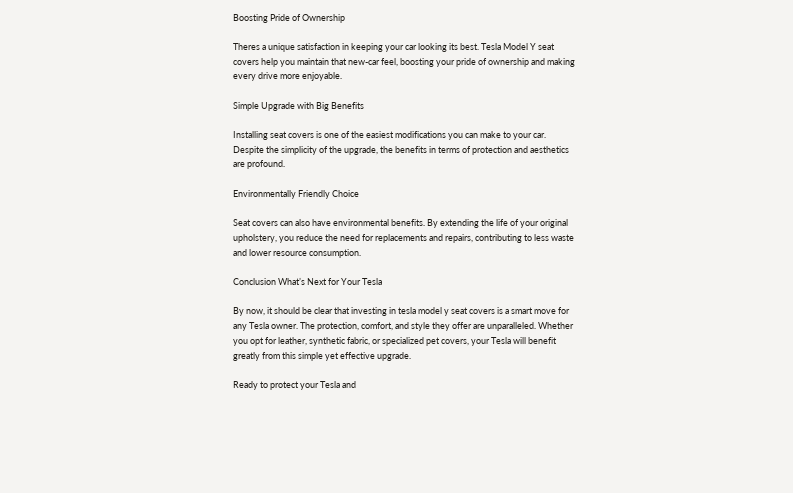Boosting Pride of Ownership

Theres a unique satisfaction in keeping your car looking its best. Tesla Model Y seat covers help you maintain that new-car feel, boosting your pride of ownership and making every drive more enjoyable.

Simple Upgrade with Big Benefits

Installing seat covers is one of the easiest modifications you can make to your car. Despite the simplicity of the upgrade, the benefits in terms of protection and aesthetics are profound.

Environmentally Friendly Choice

Seat covers can also have environmental benefits. By extending the life of your original upholstery, you reduce the need for replacements and repairs, contributing to less waste and lower resource consumption.

Conclusion What’s Next for Your Tesla

By now, it should be clear that investing in tesla model y seat covers is a smart move for any Tesla owner. The protection, comfort, and style they offer are unparalleled. Whether you opt for leather, synthetic fabric, or specialized pet covers, your Tesla will benefit greatly from this simple yet effective upgrade.

Ready to protect your Tesla and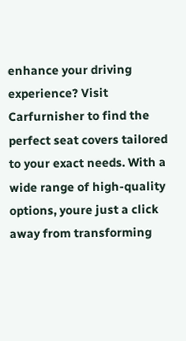enhance your driving experience? Visit Carfurnisher to find the perfect seat covers tailored to your exact needs. With a wide range of high-quality options, youre just a click away from transforming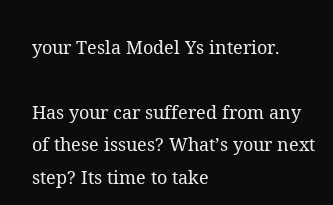your Tesla Model Ys interior.

Has your car suffered from any of these issues? What’s your next step? Its time to take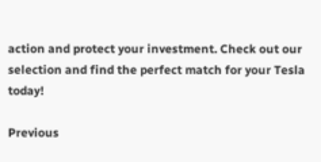action and protect your investment. Check out our selection and find the perfect match for your Tesla today!

Previous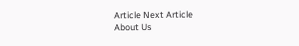Article Next Article
About Us